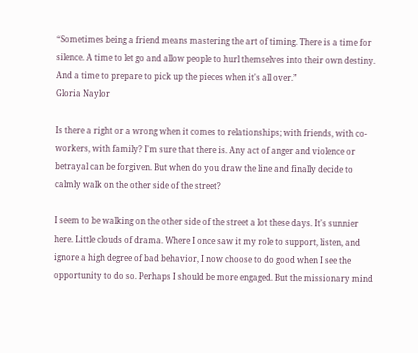“Sometimes being a friend means mastering the art of timing. There is a time for silence. A time to let go and allow people to hurl themselves into their own destiny. And a time to prepare to pick up the pieces when it's all over.”
Gloria Naylor

Is there a right or a wrong when it comes to relationships; with friends, with co-workers, with family? I'm sure that there is. Any act of anger and violence or betrayal can be forgiven. But when do you draw the line and finally decide to calmly walk on the other side of the street?

I seem to be walking on the other side of the street a lot these days. It's sunnier here. Little clouds of drama. Where I once saw it my role to support, listen, and ignore a high degree of bad behavior, I now choose to do good when I see the opportunity to do so. Perhaps I should be more engaged. But the missionary mind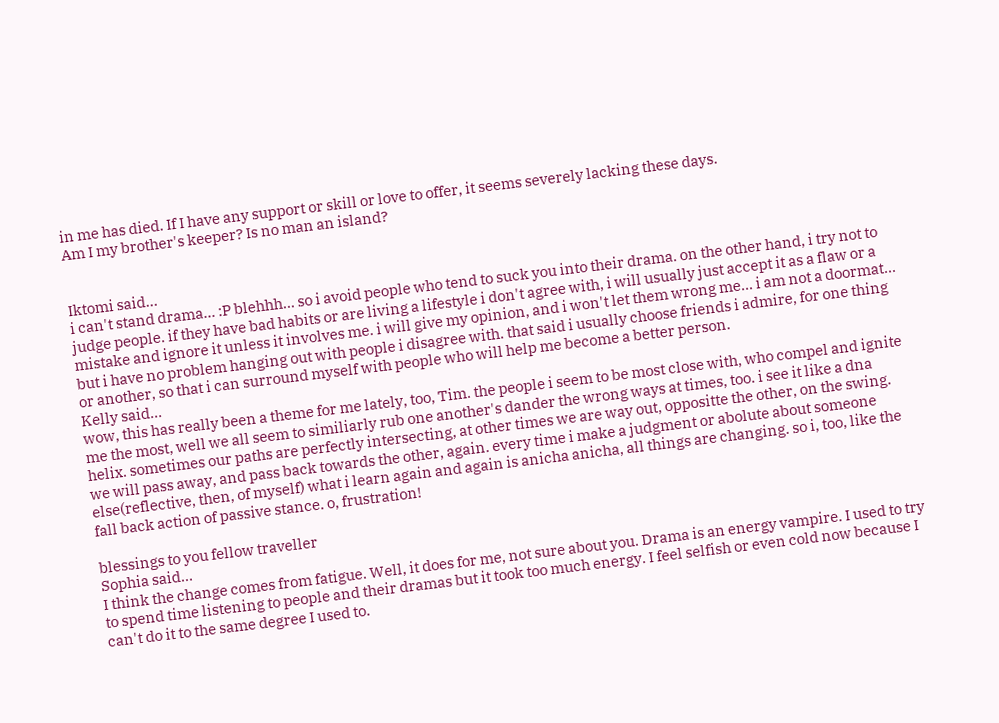in me has died. If I have any support or skill or love to offer, it seems severely lacking these days.
Am I my brother's keeper? Is no man an island?


Iktomi said…
i can't stand drama... :P blehhh... so i avoid people who tend to suck you into their drama. on the other hand, i try not to judge people. if they have bad habits or are living a lifestyle i don't agree with, i will usually just accept it as a flaw or a mistake and ignore it unless it involves me. i will give my opinion, and i won't let them wrong me... i am not a doormat... but i have no problem hanging out with people i disagree with. that said i usually choose friends i admire, for one thing or another, so that i can surround myself with people who will help me become a better person.
Kelly said…
wow, this has really been a theme for me lately, too, Tim. the people i seem to be most close with, who compel and ignite me the most, well we all seem to similiarly rub one another's dander the wrong ways at times, too. i see it like a dna helix. sometimes our paths are perfectly intersecting, at other times we are way out, oppositte the other, on the swing. we will pass away, and pass back towards the other, again. every time i make a judgment or abolute about someone else(reflective, then, of myself) what i learn again and again is anicha anicha, all things are changing. so i, too, like the fall back action of passive stance. o, frustration!

blessings to you fellow traveller
Sophia said…
I think the change comes from fatigue. Well, it does for me, not sure about you. Drama is an energy vampire. I used to try to spend time listening to people and their dramas but it took too much energy. I feel selfish or even cold now because I can't do it to the same degree I used to.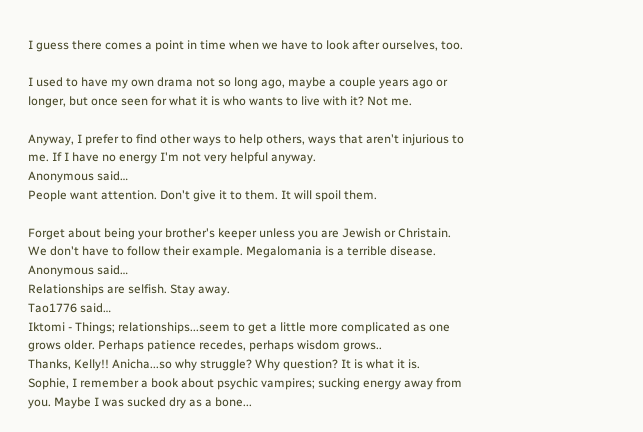I guess there comes a point in time when we have to look after ourselves, too.

I used to have my own drama not so long ago, maybe a couple years ago or longer, but once seen for what it is who wants to live with it? Not me.

Anyway, I prefer to find other ways to help others, ways that aren't injurious to me. If I have no energy I'm not very helpful anyway.
Anonymous said…
People want attention. Don't give it to them. It will spoil them.

Forget about being your brother's keeper unless you are Jewish or Christain. We don't have to follow their example. Megalomania is a terrible disease.
Anonymous said…
Relationships are selfish. Stay away.
Tao1776 said…
Iktomi - Things; relationships...seem to get a little more complicated as one grows older. Perhaps patience recedes, perhaps wisdom grows..
Thanks, Kelly!! Anicha...so why struggle? Why question? It is what it is.
Sophie, I remember a book about psychic vampires; sucking energy away from you. Maybe I was sucked dry as a bone...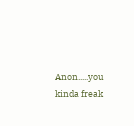Anon.....you kinda freak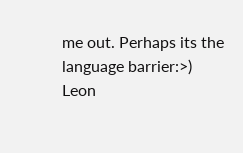me out. Perhaps its the language barrier:>)
Leon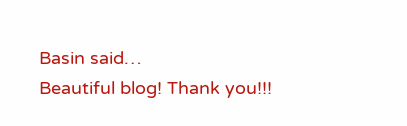Basin said…
Beautiful blog! Thank you!!!